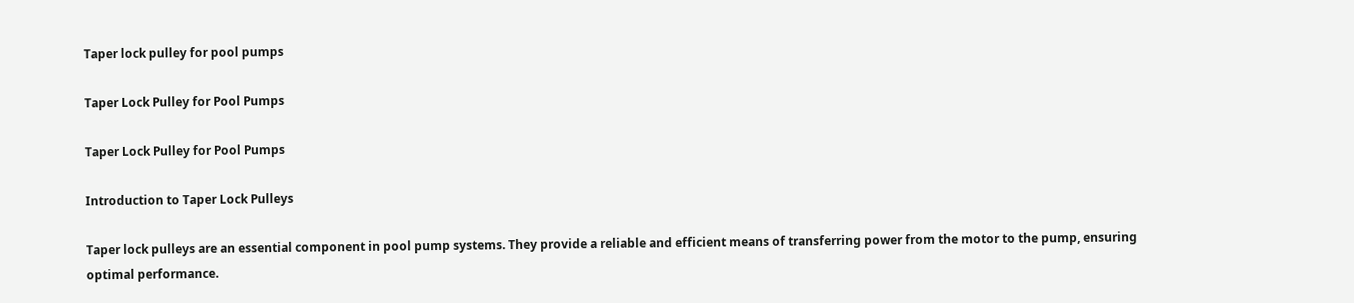Taper lock pulley for pool pumps

Taper Lock Pulley for Pool Pumps

Taper Lock Pulley for Pool Pumps

Introduction to Taper Lock Pulleys

Taper lock pulleys are an essential component in pool pump systems. They provide a reliable and efficient means of transferring power from the motor to the pump, ensuring optimal performance.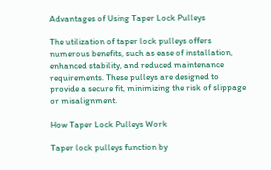Advantages of Using Taper Lock Pulleys

The utilization of taper lock pulleys offers numerous benefits, such as ease of installation, enhanced stability, and reduced maintenance requirements. These pulleys are designed to provide a secure fit, minimizing the risk of slippage or misalignment.

How Taper Lock Pulleys Work

Taper lock pulleys function by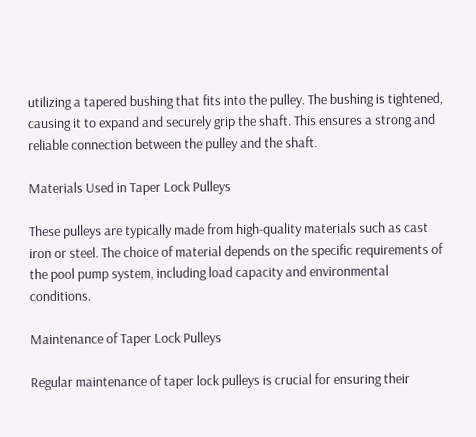utilizing a tapered bushing that fits into the pulley. The bushing is tightened, causing it to expand and securely grip the shaft. This ensures a strong and reliable connection between the pulley and the shaft.

Materials Used in Taper Lock Pulleys

These pulleys are typically made from high-quality materials such as cast iron or steel. The choice of material depends on the specific requirements of the pool pump system, including load capacity and environmental conditions.

Maintenance of Taper Lock Pulleys

Regular maintenance of taper lock pulleys is crucial for ensuring their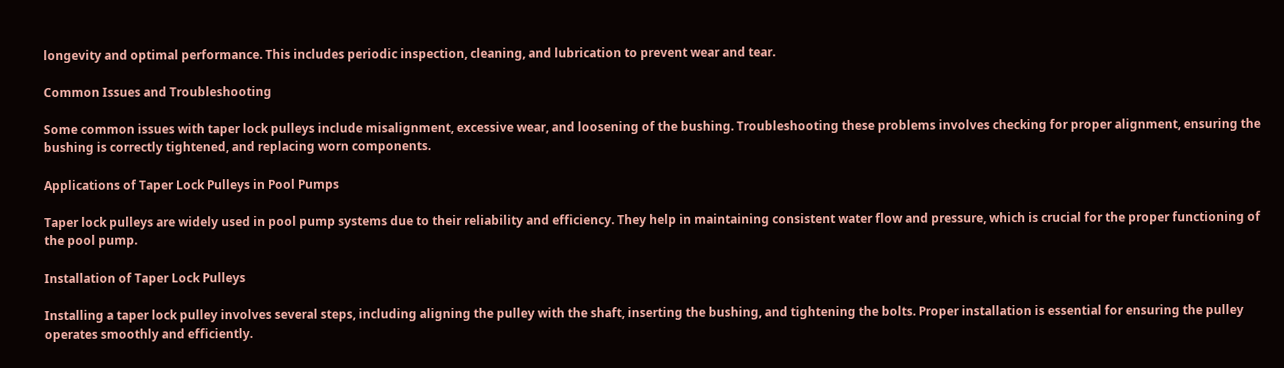longevity and optimal performance. This includes periodic inspection, cleaning, and lubrication to prevent wear and tear.

Common Issues and Troubleshooting

Some common issues with taper lock pulleys include misalignment, excessive wear, and loosening of the bushing. Troubleshooting these problems involves checking for proper alignment, ensuring the bushing is correctly tightened, and replacing worn components.

Applications of Taper Lock Pulleys in Pool Pumps

Taper lock pulleys are widely used in pool pump systems due to their reliability and efficiency. They help in maintaining consistent water flow and pressure, which is crucial for the proper functioning of the pool pump.

Installation of Taper Lock Pulleys

Installing a taper lock pulley involves several steps, including aligning the pulley with the shaft, inserting the bushing, and tightening the bolts. Proper installation is essential for ensuring the pulley operates smoothly and efficiently.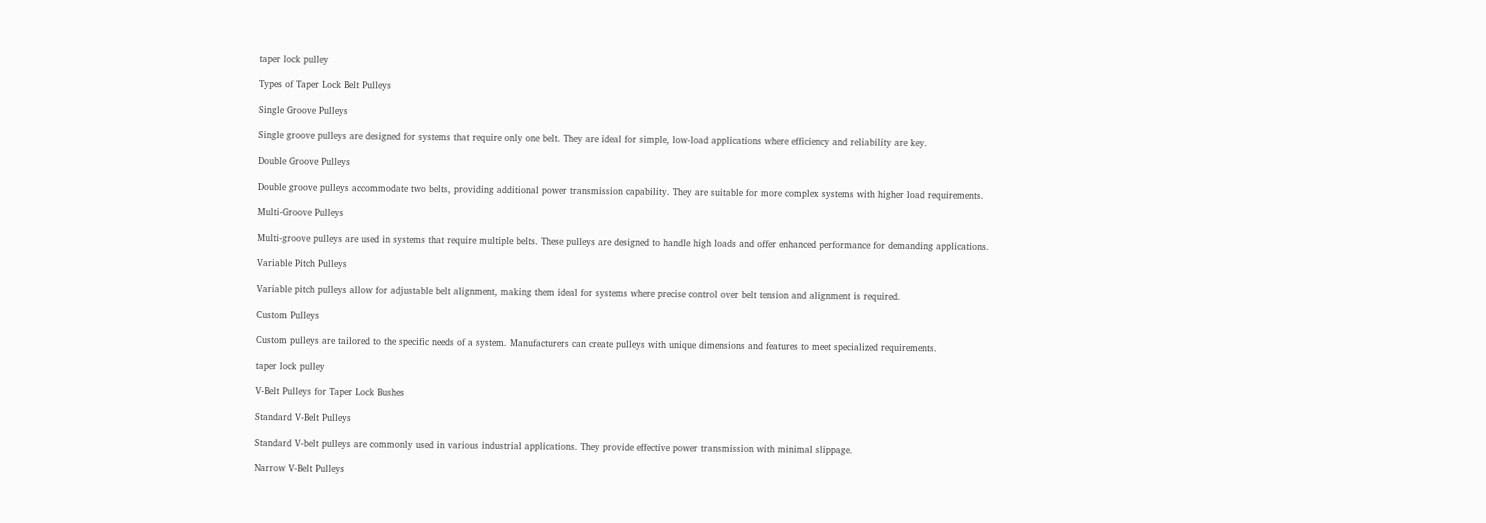taper lock pulley

Types of Taper Lock Belt Pulleys

Single Groove Pulleys

Single groove pulleys are designed for systems that require only one belt. They are ideal for simple, low-load applications where efficiency and reliability are key.

Double Groove Pulleys

Double groove pulleys accommodate two belts, providing additional power transmission capability. They are suitable for more complex systems with higher load requirements.

Multi-Groove Pulleys

Multi-groove pulleys are used in systems that require multiple belts. These pulleys are designed to handle high loads and offer enhanced performance for demanding applications.

Variable Pitch Pulleys

Variable pitch pulleys allow for adjustable belt alignment, making them ideal for systems where precise control over belt tension and alignment is required.

Custom Pulleys

Custom pulleys are tailored to the specific needs of a system. Manufacturers can create pulleys with unique dimensions and features to meet specialized requirements.

taper lock pulley

V-Belt Pulleys for Taper Lock Bushes

Standard V-Belt Pulleys

Standard V-belt pulleys are commonly used in various industrial applications. They provide effective power transmission with minimal slippage.

Narrow V-Belt Pulleys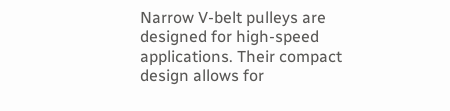Narrow V-belt pulleys are designed for high-speed applications. Their compact design allows for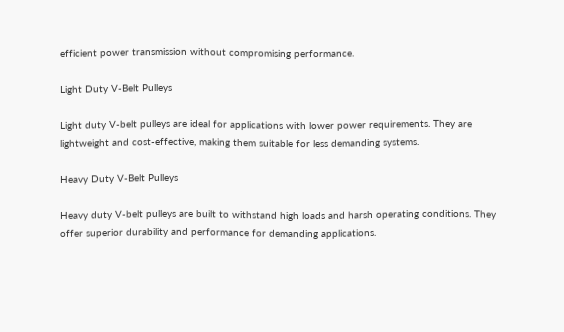efficient power transmission without compromising performance.

Light Duty V-Belt Pulleys

Light duty V-belt pulleys are ideal for applications with lower power requirements. They are lightweight and cost-effective, making them suitable for less demanding systems.

Heavy Duty V-Belt Pulleys

Heavy duty V-belt pulleys are built to withstand high loads and harsh operating conditions. They offer superior durability and performance for demanding applications.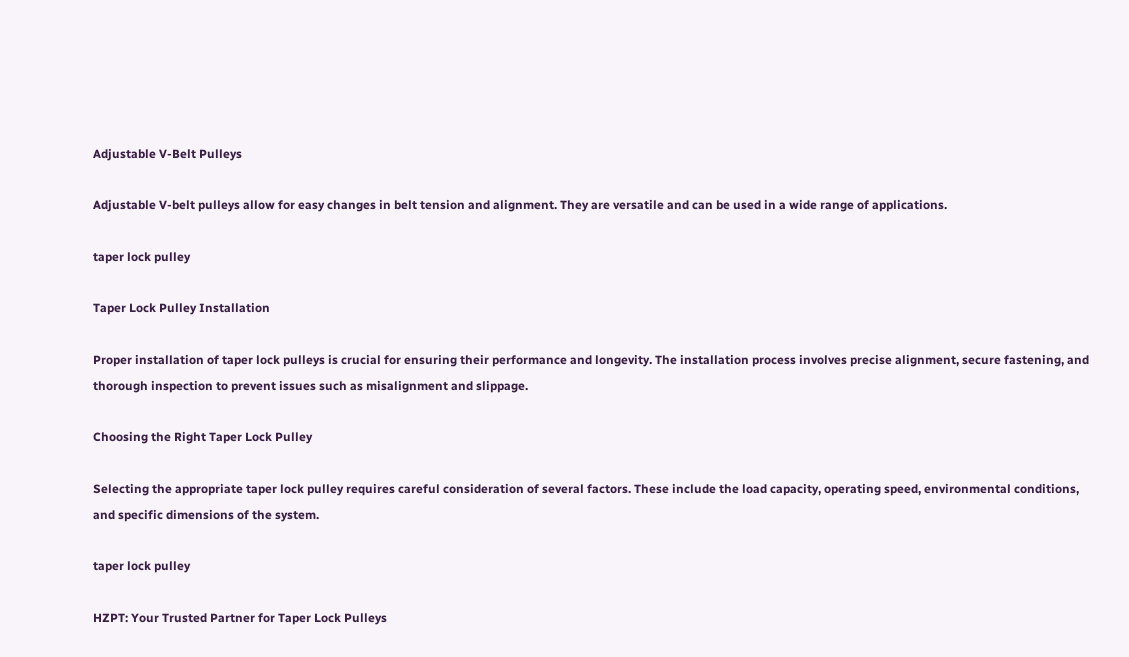Adjustable V-Belt Pulleys

Adjustable V-belt pulleys allow for easy changes in belt tension and alignment. They are versatile and can be used in a wide range of applications.

taper lock pulley

Taper Lock Pulley Installation

Proper installation of taper lock pulleys is crucial for ensuring their performance and longevity. The installation process involves precise alignment, secure fastening, and thorough inspection to prevent issues such as misalignment and slippage.

Choosing the Right Taper Lock Pulley

Selecting the appropriate taper lock pulley requires careful consideration of several factors. These include the load capacity, operating speed, environmental conditions, and specific dimensions of the system.

taper lock pulley

HZPT: Your Trusted Partner for Taper Lock Pulleys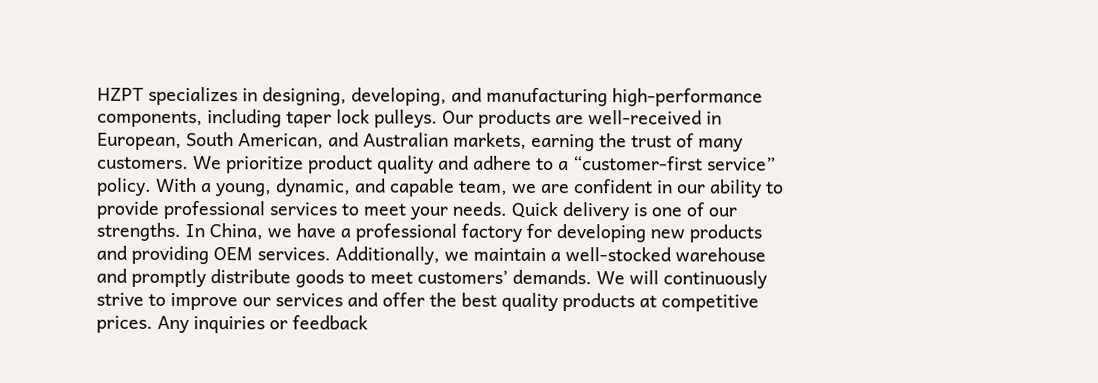HZPT specializes in designing, developing, and manufacturing high-performance components, including taper lock pulleys. Our products are well-received in European, South American, and Australian markets, earning the trust of many customers. We prioritize product quality and adhere to a “customer-first service” policy. With a young, dynamic, and capable team, we are confident in our ability to provide professional services to meet your needs. Quick delivery is one of our strengths. In China, we have a professional factory for developing new products and providing OEM services. Additionally, we maintain a well-stocked warehouse and promptly distribute goods to meet customers’ demands. We will continuously strive to improve our services and offer the best quality products at competitive prices. Any inquiries or feedback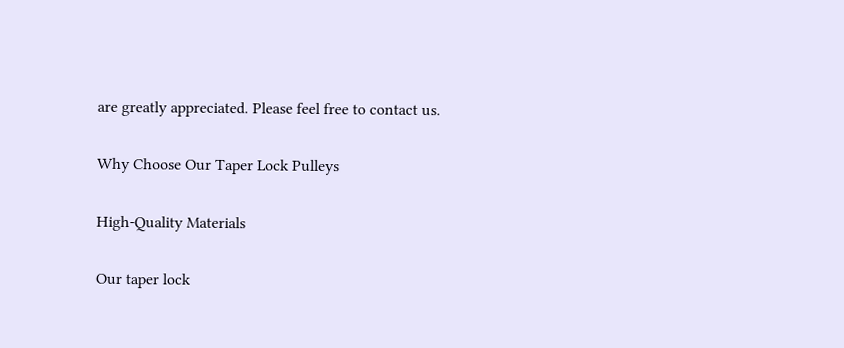are greatly appreciated. Please feel free to contact us.

Why Choose Our Taper Lock Pulleys

High-Quality Materials

Our taper lock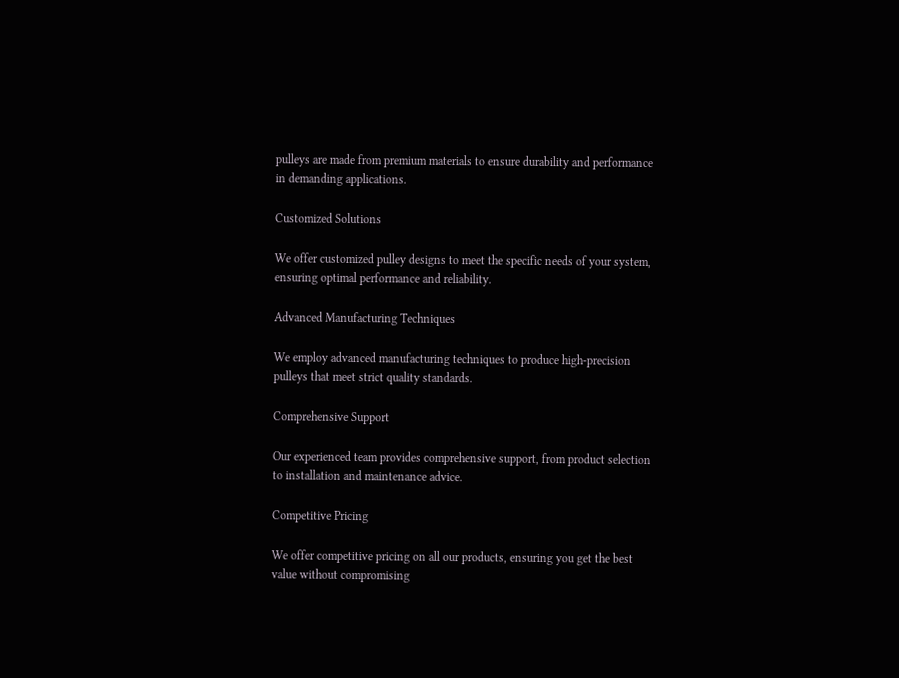pulleys are made from premium materials to ensure durability and performance in demanding applications.

Customized Solutions

We offer customized pulley designs to meet the specific needs of your system, ensuring optimal performance and reliability.

Advanced Manufacturing Techniques

We employ advanced manufacturing techniques to produce high-precision pulleys that meet strict quality standards.

Comprehensive Support

Our experienced team provides comprehensive support, from product selection to installation and maintenance advice.

Competitive Pricing

We offer competitive pricing on all our products, ensuring you get the best value without compromising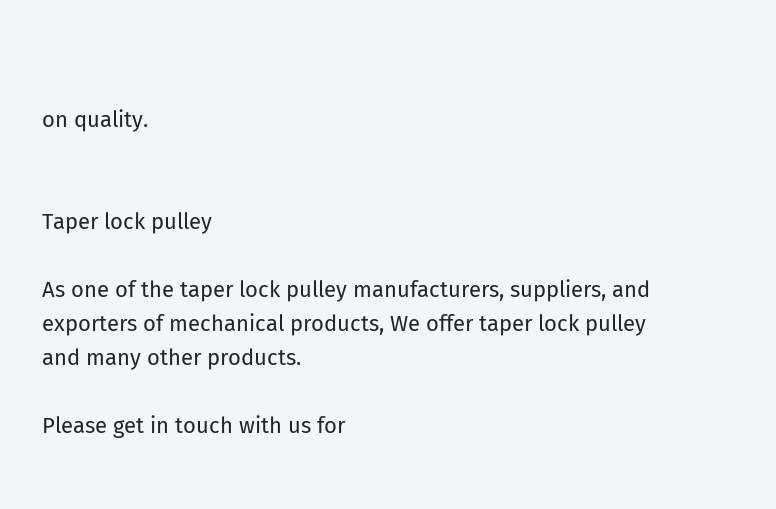on quality.


Taper lock pulley

As one of the taper lock pulley manufacturers, suppliers, and exporters of mechanical products, We offer taper lock pulley and many other products.

Please get in touch with us for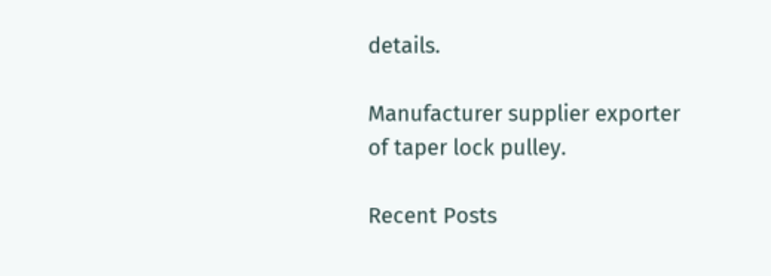details.

Manufacturer supplier exporter of taper lock pulley.

Recent Posts